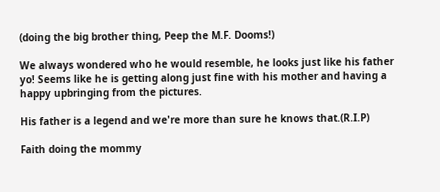(doing the big brother thing, Peep the M.F. Dooms!)

We always wondered who he would resemble, he looks just like his father yo! Seems like he is getting along just fine with his mother and having a happy upbringing from the pictures.

His father is a legend and we're more than sure he knows that.(R.I.P)

Faith doing the mommy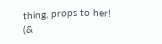thing, props to her!
(&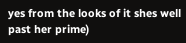yes from the looks of it shes well past her prime)